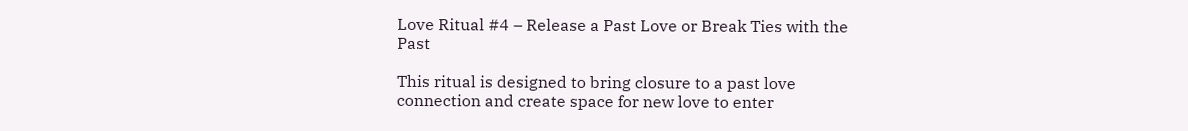Love Ritual #4 – Release a Past Love or Break Ties with the Past

This ritual is designed to bring closure to a past love connection and create space for new love to enter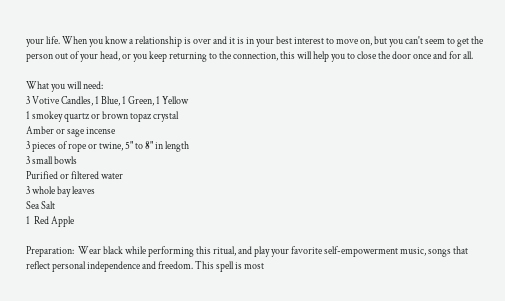your life. When you know a relationship is over and it is in your best interest to move on, but you can't seem to get the person out of your head, or you keep returning to the connection, this will help you to close the door once and for all.

What you will need:
3 Votive Candles, 1 Blue, 1 Green, 1 Yellow
1 smokey quartz or brown topaz crystal
Amber or sage incense
3 pieces of rope or twine, 5" to 8" in length
3 small bowls
Purified or filtered water
3 whole bay leaves
Sea Salt
1  Red Apple

Preparation:  Wear black while performing this ritual, and play your favorite self-empowerment music, songs that reflect personal independence and freedom. This spell is most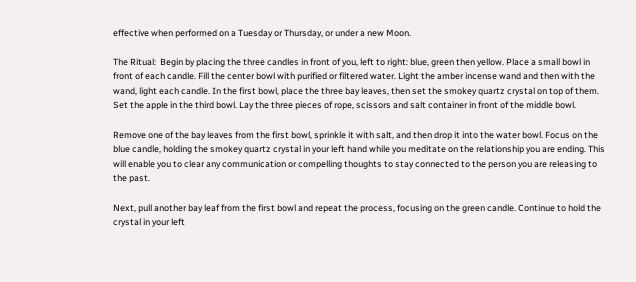effective when performed on a Tuesday or Thursday, or under a new Moon.

The Ritual:  Begin by placing the three candles in front of you, left to right: blue, green then yellow. Place a small bowl in front of each candle. Fill the center bowl with purified or filtered water. Light the amber incense wand and then with the wand, light each candle. In the first bowl, place the three bay leaves, then set the smokey quartz crystal on top of them.  Set the apple in the third bowl. Lay the three pieces of rope, scissors and salt container in front of the middle bowl.

Remove one of the bay leaves from the first bowl, sprinkle it with salt, and then drop it into the water bowl. Focus on the blue candle, holding the smokey quartz crystal in your left hand while you meditate on the relationship you are ending. This will enable you to clear any communication or compelling thoughts to stay connected to the person you are releasing to the past.

Next, pull another bay leaf from the first bowl and repeat the process, focusing on the green candle. Continue to hold the crystal in your left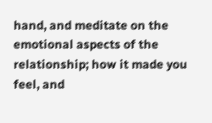hand, and meditate on the emotional aspects of the relationship; how it made you feel, and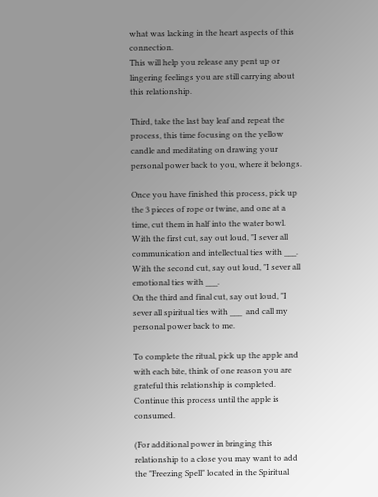what was lacking in the heart aspects of this connection.
This will help you release any pent up or lingering feelings you are still carrying about this relationship.

Third, take the last bay leaf and repeat the process, this time focusing on the yellow candle and meditating on drawing your personal power back to you, where it belongs.

Once you have finished this process, pick up the 3 pieces of rope or twine, and one at a time, cut them in half into the water bowl. With the first cut, say out loud, "I sever all communication and intellectual ties with ___.
With the second cut, say out loud, "I sever all emotional ties with ___.
On the third and final cut, say out loud, "I sever all spiritual ties with ___  and call my personal power back to me.

To complete the ritual, pick up the apple and with each bite, think of one reason you are grateful this relationship is completed. Continue this process until the apple is consumed.

(For additional power in bringing this relationship to a close you may want to add the "Freezing Spell" located in the Spiritual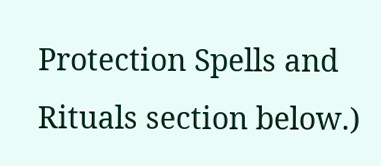Protection Spells and Rituals section below.)